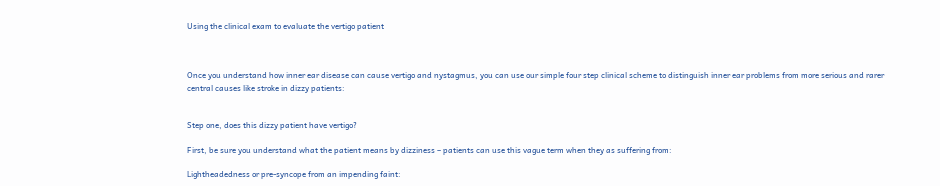Using the clinical exam to evaluate the vertigo patient



Once you understand how inner ear disease can cause vertigo and nystagmus, you can use our simple four step clinical scheme to distinguish inner ear problems from more serious and rarer central causes like stroke in dizzy patients:


Step one, does this dizzy patient have vertigo?

First, be sure you understand what the patient means by dizziness – patients can use this vague term when they as suffering from:

Lightheadedness or pre-syncope from an impending faint: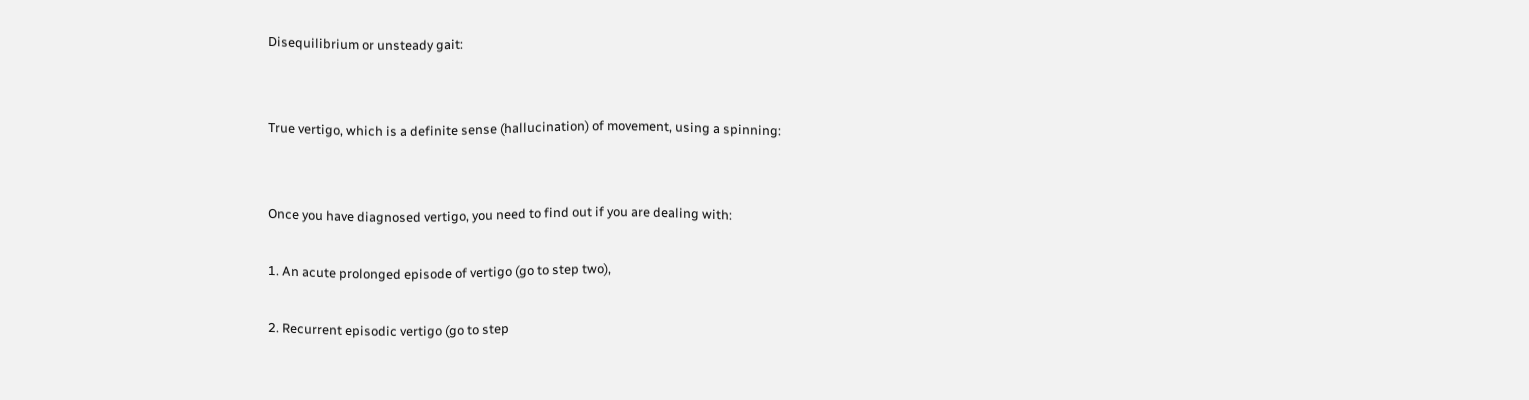Disequilibrium or unsteady gait:


True vertigo, which is a definite sense (hallucination) of movement, using a spinning:


Once you have diagnosed vertigo, you need to find out if you are dealing with:

1. An acute prolonged episode of vertigo (go to step two),

2. Recurrent episodic vertigo (go to step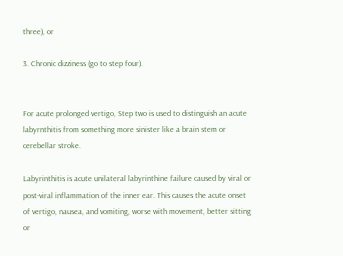three), or

3. Chronic dizziness (go to step four).


For acute prolonged vertigo, Step two is used to distinguish an acute labyrnthitis from something more sinister like a brain stem or cerebellar stroke.

Labyrinthitis is acute unilateral labyrinthine failure caused by viral or post-viral inflammation of the inner ear. This causes the acute onset of vertigo, nausea, and vomiting, worse with movement, better sitting or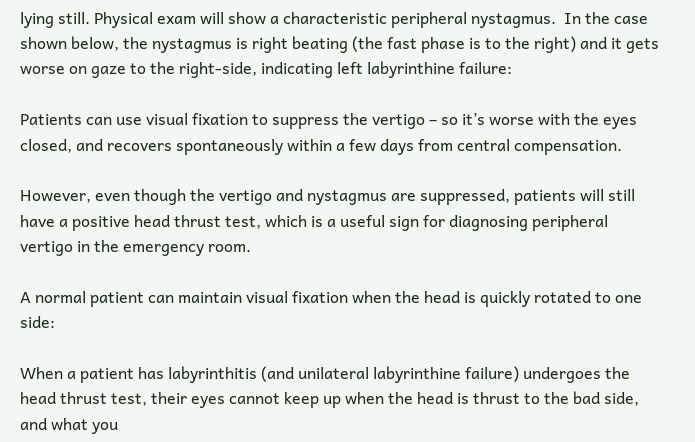lying still. Physical exam will show a characteristic peripheral nystagmus.  In the case shown below, the nystagmus is right beating (the fast phase is to the right) and it gets worse on gaze to the right-side, indicating left labyrinthine failure:

Patients can use visual fixation to suppress the vertigo – so it’s worse with the eyes closed, and recovers spontaneously within a few days from central compensation.

However, even though the vertigo and nystagmus are suppressed, patients will still have a positive head thrust test, which is a useful sign for diagnosing peripheral vertigo in the emergency room.

A normal patient can maintain visual fixation when the head is quickly rotated to one side:

When a patient has labyrinthitis (and unilateral labyrinthine failure) undergoes the head thrust test, their eyes cannot keep up when the head is thrust to the bad side, and what you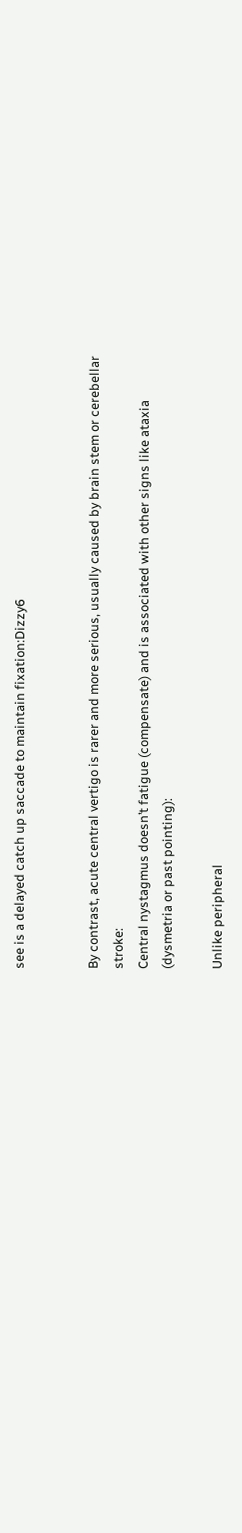see is a delayed catch up saccade to maintain fixation:Dizzy6


By contrast, acute central vertigo is rarer and more serious, usually caused by brain stem or cerebellar stroke:
Central nystagmus doesn’t fatigue (compensate) and is associated with other signs like ataxia (dysmetria or past pointing):

Unlike peripheral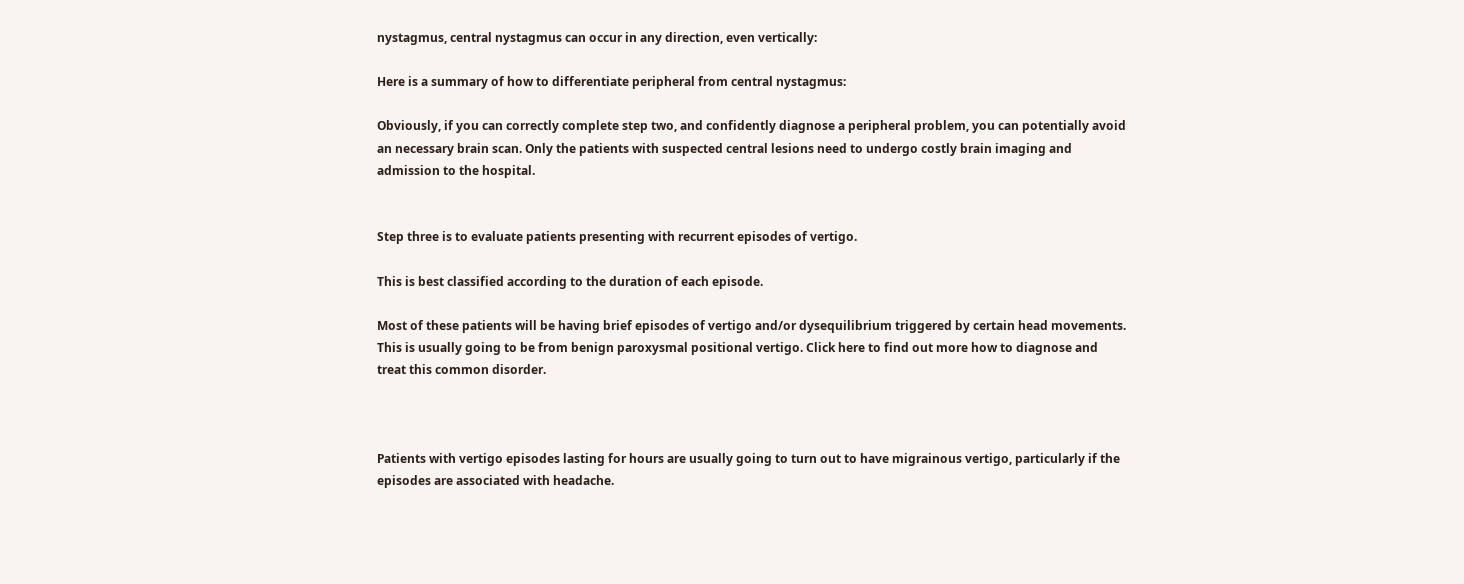nystagmus, central nystagmus can occur in any direction, even vertically:

Here is a summary of how to differentiate peripheral from central nystagmus:

Obviously, if you can correctly complete step two, and confidently diagnose a peripheral problem, you can potentially avoid an necessary brain scan. Only the patients with suspected central lesions need to undergo costly brain imaging and admission to the hospital.


Step three is to evaluate patients presenting with recurrent episodes of vertigo.

This is best classified according to the duration of each episode.

Most of these patients will be having brief episodes of vertigo and/or dysequilibrium triggered by certain head movements.  This is usually going to be from benign paroxysmal positional vertigo. Click here to find out more how to diagnose and treat this common disorder.



Patients with vertigo episodes lasting for hours are usually going to turn out to have migrainous vertigo, particularly if the episodes are associated with headache.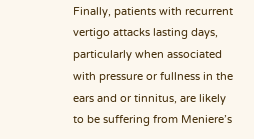Finally, patients with recurrent vertigo attacks lasting days,  particularly when associated with pressure or fullness in the ears and or tinnitus, are likely to be suffering from Meniere’s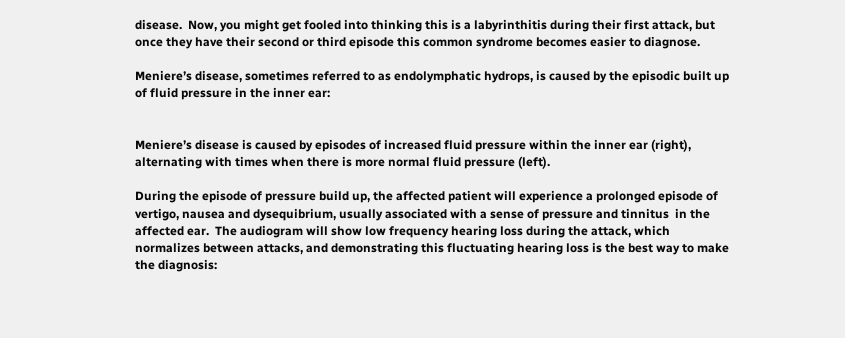disease.  Now, you might get fooled into thinking this is a labyrinthitis during their first attack, but once they have their second or third episode this common syndrome becomes easier to diagnose.

Meniere’s disease, sometimes referred to as endolymphatic hydrops, is caused by the episodic built up of fluid pressure in the inner ear:


Meniere’s disease is caused by episodes of increased fluid pressure within the inner ear (right), alternating with times when there is more normal fluid pressure (left).

During the episode of pressure build up, the affected patient will experience a prolonged episode of vertigo, nausea and dysequibrium, usually associated with a sense of pressure and tinnitus  in the affected ear.  The audiogram will show low frequency hearing loss during the attack, which normalizes between attacks, and demonstrating this fluctuating hearing loss is the best way to make the diagnosis: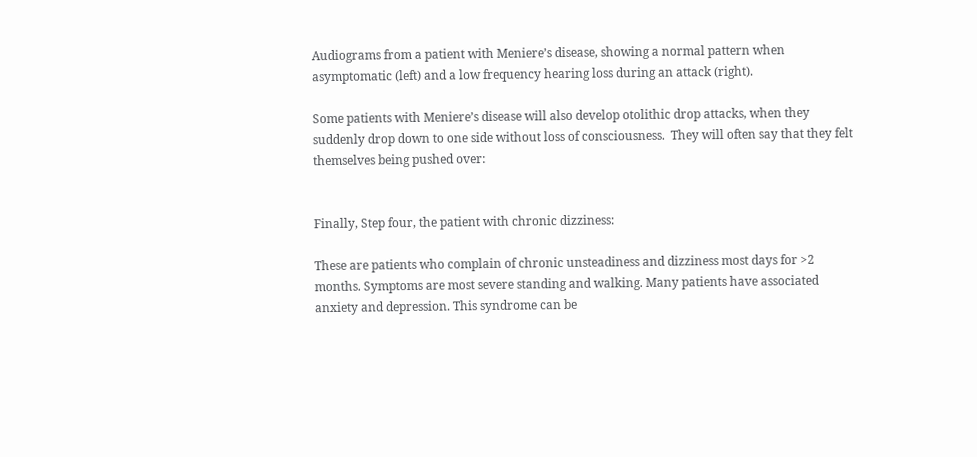Audiograms from a patient with Meniere’s disease, showing a normal pattern when asymptomatic (left) and a low frequency hearing loss during an attack (right).

Some patients with Meniere’s disease will also develop otolithic drop attacks, when they suddenly drop down to one side without loss of consciousness.  They will often say that they felt themselves being pushed over:


Finally, Step four, the patient with chronic dizziness:

These are patients who complain of chronic unsteadiness and dizziness most days for >2 months. Symptoms are most severe standing and walking. Many patients have associated anxiety and depression. This syndrome can be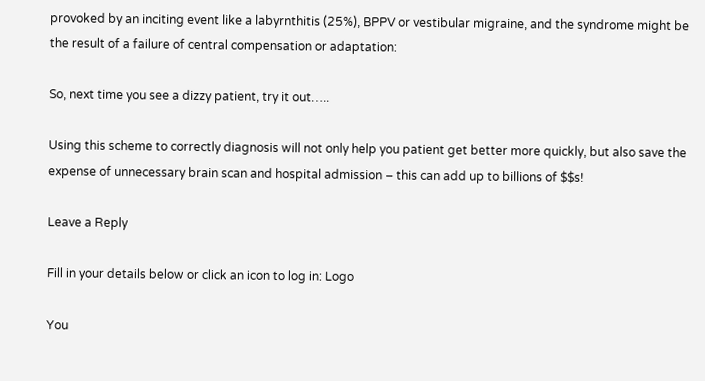provoked by an inciting event like a labyrnthitis (25%), BPPV or vestibular migraine, and the syndrome might be the result of a failure of central compensation or adaptation:

So, next time you see a dizzy patient, try it out…..

Using this scheme to correctly diagnosis will not only help you patient get better more quickly, but also save the expense of unnecessary brain scan and hospital admission – this can add up to billions of $$s!

Leave a Reply

Fill in your details below or click an icon to log in: Logo

You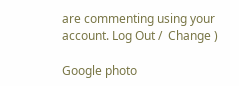are commenting using your account. Log Out /  Change )

Google photo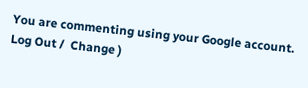You are commenting using your Google account. Log Out /  Change )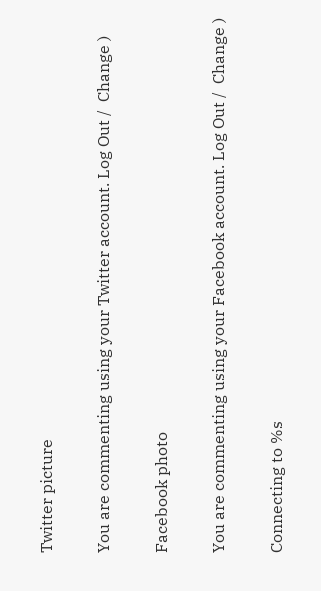Twitter picture

You are commenting using your Twitter account. Log Out /  Change )

Facebook photo

You are commenting using your Facebook account. Log Out /  Change )

Connecting to %s